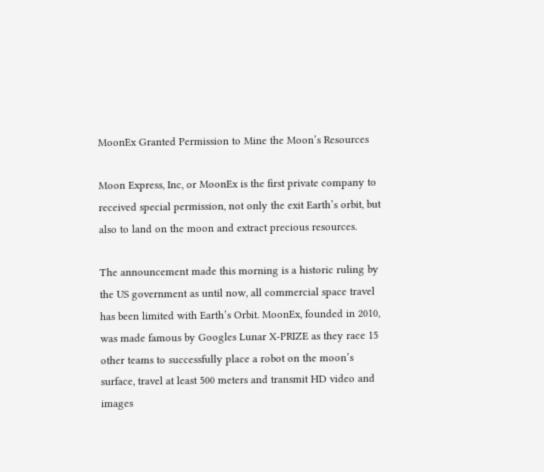MoonEx Granted Permission to Mine the Moon’s Resources

Moon Express, Inc, or MoonEx is the first private company to received special permission, not only the exit Earth’s orbit, but also to land on the moon and extract precious resources.

The announcement made this morning is a historic ruling by the US government as until now, all commercial space travel has been limited with Earth’s Orbit. MoonEx, founded in 2010, was made famous by Googles Lunar X-PRIZE as they race 15 other teams to successfully place a robot on the moon’s surface, travel at least 500 meters and transmit HD video and images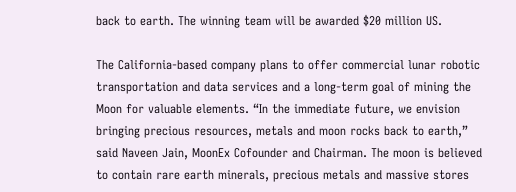back to earth. The winning team will be awarded $20 million US.

The California-based company plans to offer commercial lunar robotic transportation and data services and a long-term goal of mining the Moon for valuable elements. “In the immediate future, we envision bringing precious resources, metals and moon rocks back to earth,” said Naveen Jain, MoonEx Cofounder and Chairman. The moon is believed to contain rare earth minerals, precious metals and massive stores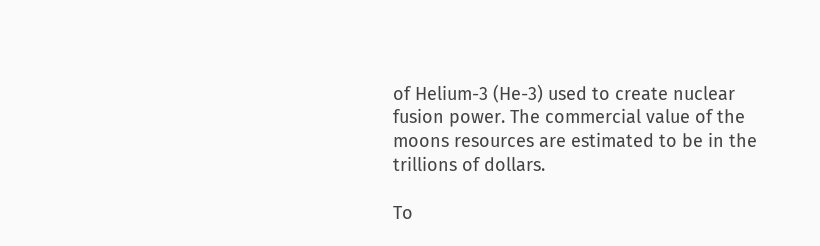of Helium-3 (He-3) used to create nuclear fusion power. The commercial value of the moons resources are estimated to be in the trillions of dollars.

To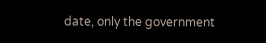date, only the government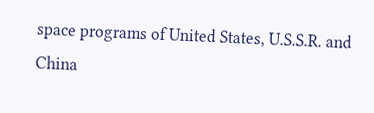space programs of United States, U.S.S.R. and China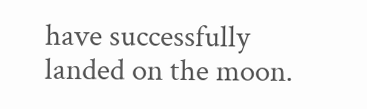have successfully landed on the moon.